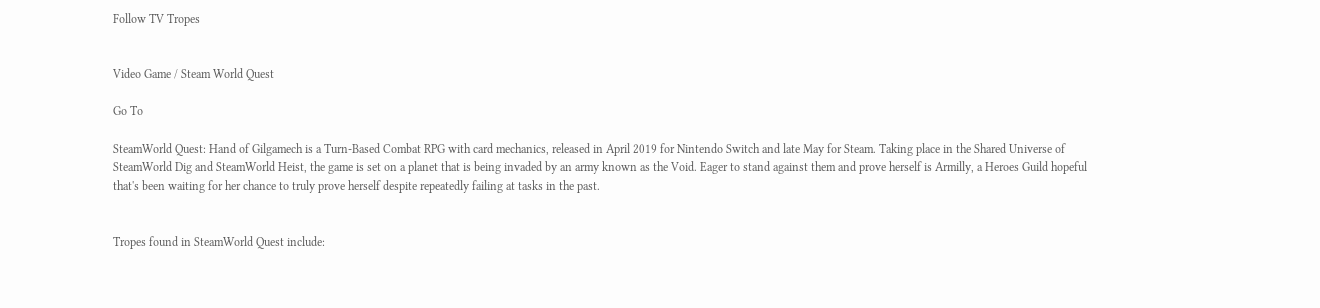Follow TV Tropes


Video Game / Steam World Quest

Go To

SteamWorld Quest: Hand of Gilgamech is a Turn-Based Combat RPG with card mechanics, released in April 2019 for Nintendo Switch and late May for Steam. Taking place in the Shared Universe of SteamWorld Dig and SteamWorld Heist, the game is set on a planet that is being invaded by an army known as the Void. Eager to stand against them and prove herself is Armilly, a Heroes Guild hopeful that's been waiting for her chance to truly prove herself despite repeatedly failing at tasks in the past.


Tropes found in SteamWorld Quest include: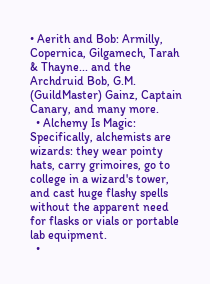• Aerith and Bob: Armilly, Copernica, Gilgamech, Tarah & Thayne... and the Archdruid Bob, G.M. (GuildMaster) Gainz, Captain Canary, and many more.
  • Alchemy Is Magic: Specifically, alchemists are wizards: they wear pointy hats, carry grimoires, go to college in a wizard's tower, and cast huge flashy spells without the apparent need for flasks or vials or portable lab equipment.
  •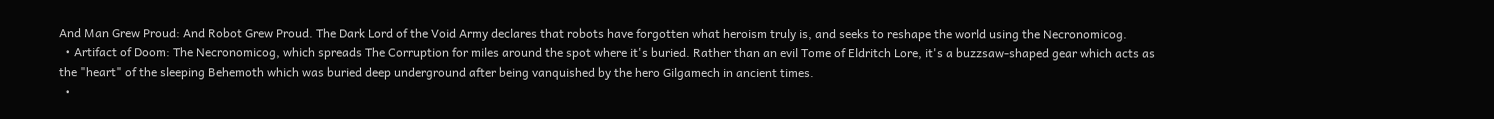And Man Grew Proud: And Robot Grew Proud. The Dark Lord of the Void Army declares that robots have forgotten what heroism truly is, and seeks to reshape the world using the Necronomicog.
  • Artifact of Doom: The Necronomicog, which spreads The Corruption for miles around the spot where it's buried. Rather than an evil Tome of Eldritch Lore, it's a buzzsaw-shaped gear which acts as the "heart" of the sleeping Behemoth which was buried deep underground after being vanquished by the hero Gilgamech in ancient times.
  •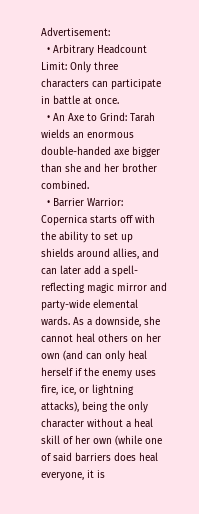Advertisement:
  • Arbitrary Headcount Limit: Only three characters can participate in battle at once.
  • An Axe to Grind: Tarah wields an enormous double-handed axe bigger than she and her brother combined.
  • Barrier Warrior: Copernica starts off with the ability to set up shields around allies, and can later add a spell-reflecting magic mirror and party-wide elemental wards. As a downside, she cannot heal others on her own (and can only heal herself if the enemy uses fire, ice, or lightning attacks), being the only character without a heal skill of her own (while one of said barriers does heal everyone, it is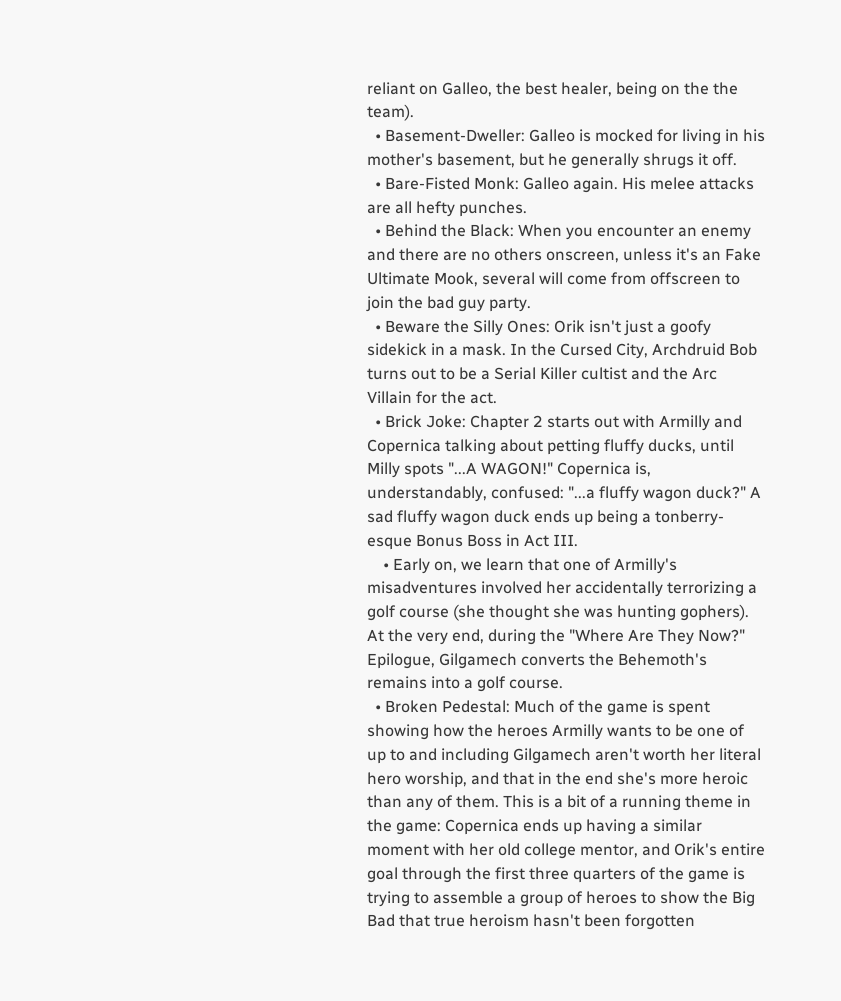reliant on Galleo, the best healer, being on the the team).
  • Basement-Dweller: Galleo is mocked for living in his mother's basement, but he generally shrugs it off.
  • Bare-Fisted Monk: Galleo again. His melee attacks are all hefty punches.
  • Behind the Black: When you encounter an enemy and there are no others onscreen, unless it's an Fake Ultimate Mook, several will come from offscreen to join the bad guy party.
  • Beware the Silly Ones: Orik isn't just a goofy sidekick in a mask. In the Cursed City, Archdruid Bob turns out to be a Serial Killer cultist and the Arc Villain for the act.
  • Brick Joke: Chapter 2 starts out with Armilly and Copernica talking about petting fluffy ducks, until Milly spots "...A WAGON!" Copernica is, understandably, confused: "...a fluffy wagon duck?" A sad fluffy wagon duck ends up being a tonberry-esque Bonus Boss in Act III.
    • Early on, we learn that one of Armilly's misadventures involved her accidentally terrorizing a golf course (she thought she was hunting gophers). At the very end, during the "Where Are They Now?" Epilogue, Gilgamech converts the Behemoth's remains into a golf course.
  • Broken Pedestal: Much of the game is spent showing how the heroes Armilly wants to be one of up to and including Gilgamech aren't worth her literal hero worship, and that in the end she's more heroic than any of them. This is a bit of a running theme in the game: Copernica ends up having a similar moment with her old college mentor, and Orik's entire goal through the first three quarters of the game is trying to assemble a group of heroes to show the Big Bad that true heroism hasn't been forgotten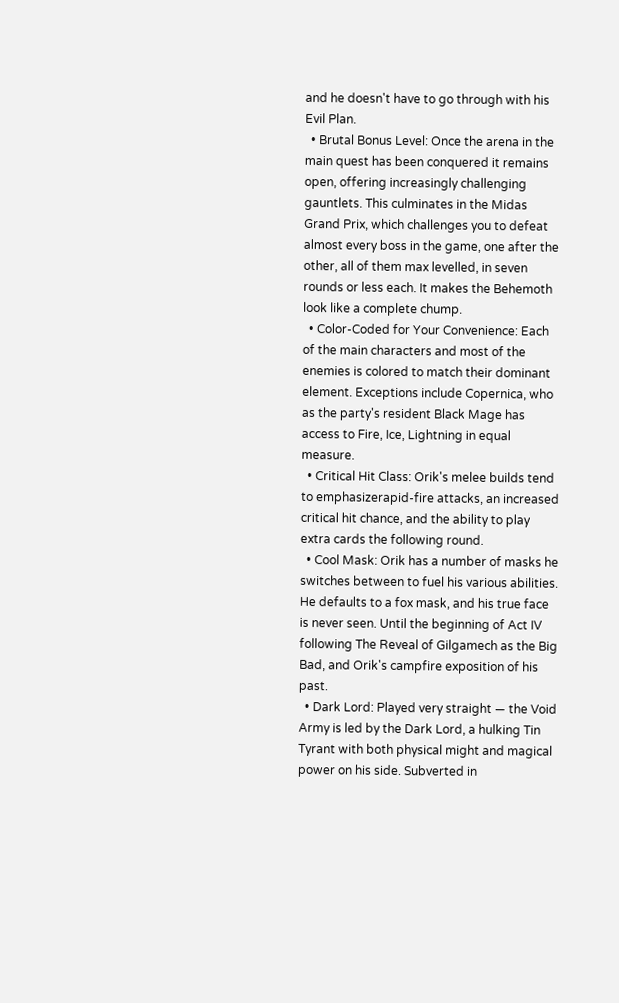and he doesn't have to go through with his Evil Plan.
  • Brutal Bonus Level: Once the arena in the main quest has been conquered it remains open, offering increasingly challenging gauntlets. This culminates in the Midas Grand Prix, which challenges you to defeat almost every boss in the game, one after the other, all of them max levelled, in seven rounds or less each. It makes the Behemoth look like a complete chump.
  • Color-Coded for Your Convenience: Each of the main characters and most of the enemies is colored to match their dominant element. Exceptions include Copernica, who as the party's resident Black Mage has access to Fire, Ice, Lightning in equal measure.
  • Critical Hit Class: Orik's melee builds tend to emphasizerapid-fire attacks, an increased critical hit chance, and the ability to play extra cards the following round.
  • Cool Mask: Orik has a number of masks he switches between to fuel his various abilities. He defaults to a fox mask, and his true face is never seen. Until the beginning of Act IV following The Reveal of Gilgamech as the Big Bad, and Orik's campfire exposition of his past.
  • Dark Lord: Played very straight — the Void Army is led by the Dark Lord, a hulking Tin Tyrant with both physical might and magical power on his side. Subverted in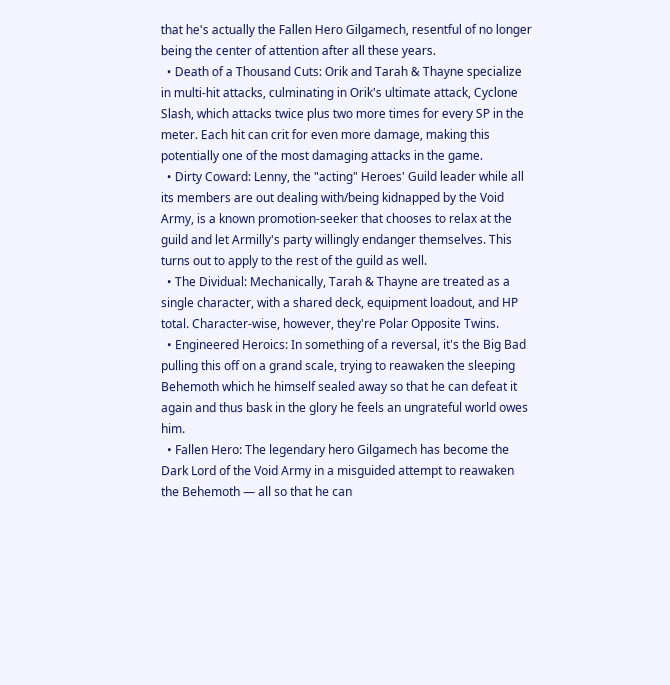that he's actually the Fallen Hero Gilgamech, resentful of no longer being the center of attention after all these years.
  • Death of a Thousand Cuts: Orik and Tarah & Thayne specialize in multi-hit attacks, culminating in Orik's ultimate attack, Cyclone Slash, which attacks twice plus two more times for every SP in the meter. Each hit can crit for even more damage, making this potentially one of the most damaging attacks in the game.
  • Dirty Coward: Lenny, the "acting" Heroes' Guild leader while all its members are out dealing with/being kidnapped by the Void Army, is a known promotion-seeker that chooses to relax at the guild and let Armilly's party willingly endanger themselves. This turns out to apply to the rest of the guild as well.
  • The Dividual: Mechanically, Tarah & Thayne are treated as a single character, with a shared deck, equipment loadout, and HP total. Character-wise, however, they're Polar Opposite Twins.
  • Engineered Heroics: In something of a reversal, it's the Big Bad pulling this off on a grand scale, trying to reawaken the sleeping Behemoth which he himself sealed away so that he can defeat it again and thus bask in the glory he feels an ungrateful world owes him.
  • Fallen Hero: The legendary hero Gilgamech has become the Dark Lord of the Void Army in a misguided attempt to reawaken the Behemoth — all so that he can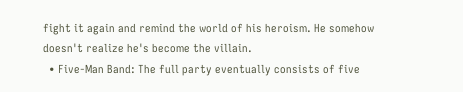fight it again and remind the world of his heroism. He somehow doesn't realize he's become the villain.
  • Five-Man Band: The full party eventually consists of five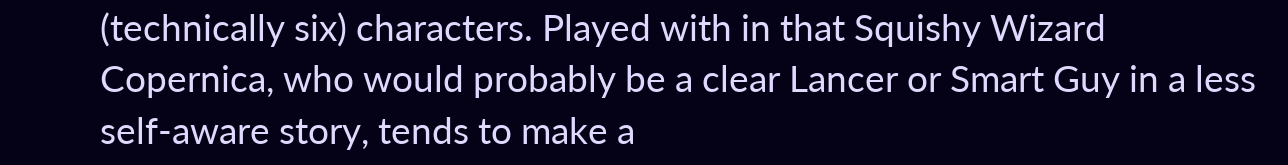(technically six) characters. Played with in that Squishy Wizard Copernica, who would probably be a clear Lancer or Smart Guy in a less self-aware story, tends to make a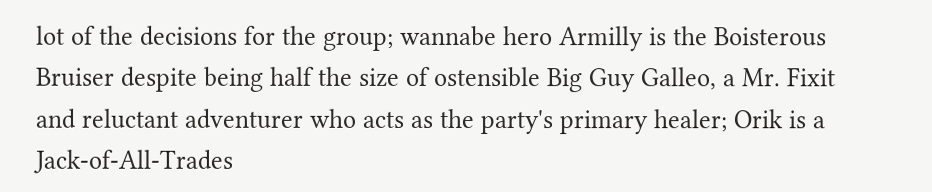lot of the decisions for the group; wannabe hero Armilly is the Boisterous Bruiser despite being half the size of ostensible Big Guy Galleo, a Mr. Fixit and reluctant adventurer who acts as the party's primary healer; Orik is a Jack-of-All-Trades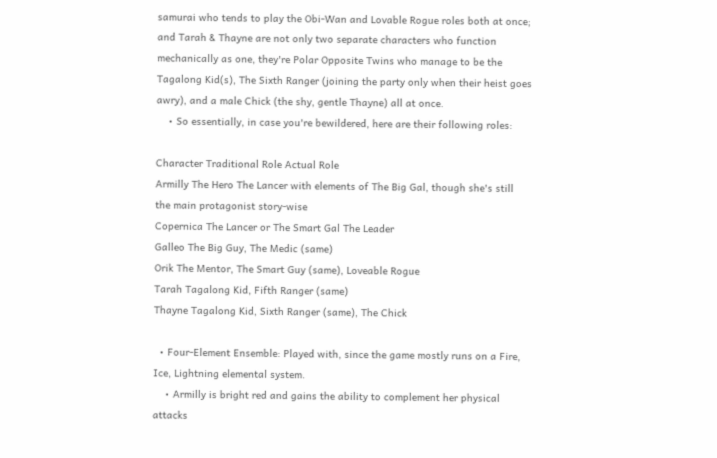samurai who tends to play the Obi-Wan and Lovable Rogue roles both at once; and Tarah & Thayne are not only two separate characters who function mechanically as one, they're Polar Opposite Twins who manage to be the Tagalong Kid(s), The Sixth Ranger (joining the party only when their heist goes awry), and a male Chick (the shy, gentle Thayne) all at once.
    • So essentially, in case you're bewildered, here are their following roles:

Character Traditional Role Actual Role
Armilly The Hero The Lancer with elements of The Big Gal, though she's still the main protagonist story-wise
Copernica The Lancer or The Smart Gal The Leader
Galleo The Big Guy, The Medic (same)
Orik The Mentor, The Smart Guy (same), Loveable Rogue
Tarah Tagalong Kid, Fifth Ranger (same)
Thayne Tagalong Kid, Sixth Ranger (same), The Chick

  • Four-Element Ensemble: Played with, since the game mostly runs on a Fire, Ice, Lightning elemental system.
    • Armilly is bright red and gains the ability to complement her physical attacks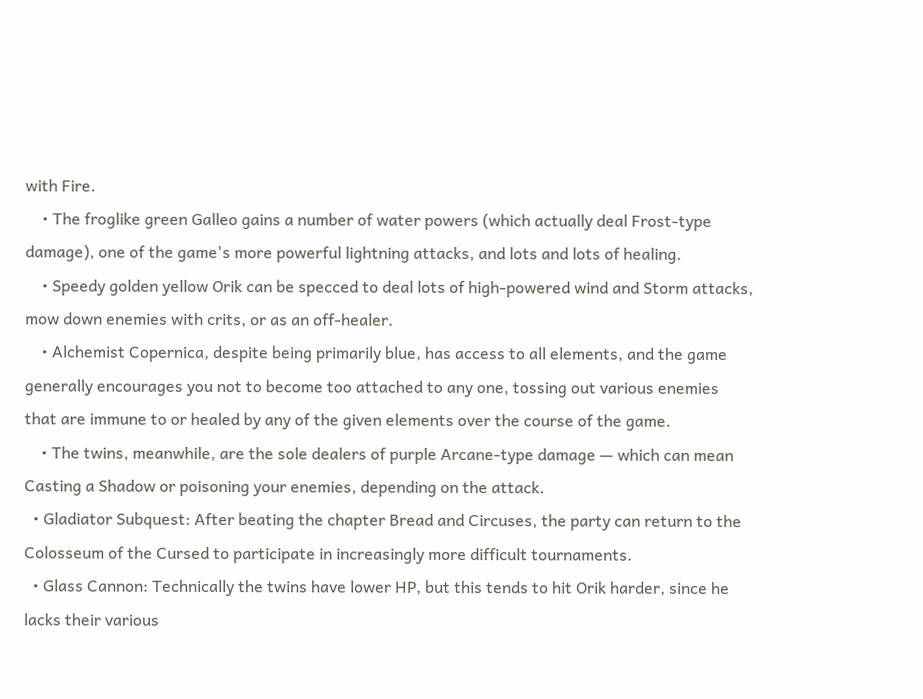with Fire.
    • The froglike green Galleo gains a number of water powers (which actually deal Frost-type damage), one of the game's more powerful lightning attacks, and lots and lots of healing.
    • Speedy golden yellow Orik can be specced to deal lots of high-powered wind and Storm attacks, mow down enemies with crits, or as an off-healer.
    • Alchemist Copernica, despite being primarily blue, has access to all elements, and the game generally encourages you not to become too attached to any one, tossing out various enemies that are immune to or healed by any of the given elements over the course of the game.
    • The twins, meanwhile, are the sole dealers of purple Arcane-type damage — which can mean Casting a Shadow or poisoning your enemies, depending on the attack.
  • Gladiator Subquest: After beating the chapter Bread and Circuses, the party can return to the Colosseum of the Cursed to participate in increasingly more difficult tournaments.
  • Glass Cannon: Technically the twins have lower HP, but this tends to hit Orik harder, since he lacks their various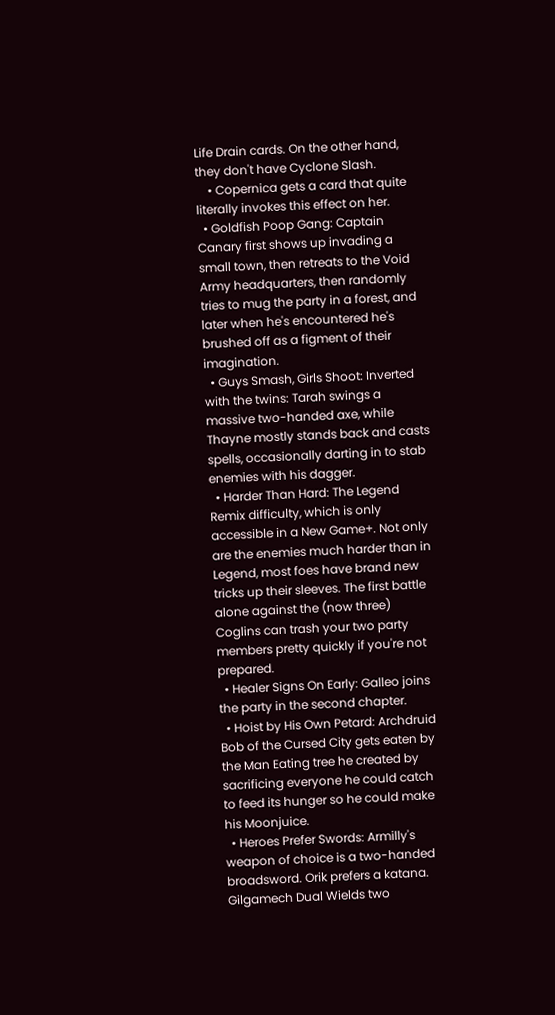Life Drain cards. On the other hand, they don't have Cyclone Slash.
    • Copernica gets a card that quite literally invokes this effect on her.
  • Goldfish Poop Gang: Captain Canary first shows up invading a small town, then retreats to the Void Army headquarters, then randomly tries to mug the party in a forest, and later when he's encountered he's brushed off as a figment of their imagination.
  • Guys Smash, Girls Shoot: Inverted with the twins: Tarah swings a massive two-handed axe, while Thayne mostly stands back and casts spells, occasionally darting in to stab enemies with his dagger.
  • Harder Than Hard: The Legend Remix difficulty, which is only accessible in a New Game+. Not only are the enemies much harder than in Legend, most foes have brand new tricks up their sleeves. The first battle alone against the (now three) Coglins can trash your two party members pretty quickly if you're not prepared.
  • Healer Signs On Early: Galleo joins the party in the second chapter.
  • Hoist by His Own Petard: Archdruid Bob of the Cursed City gets eaten by the Man Eating tree he created by sacrificing everyone he could catch to feed its hunger so he could make his Moonjuice.
  • Heroes Prefer Swords: Armilly's weapon of choice is a two-handed broadsword. Orik prefers a katana. Gilgamech Dual Wields two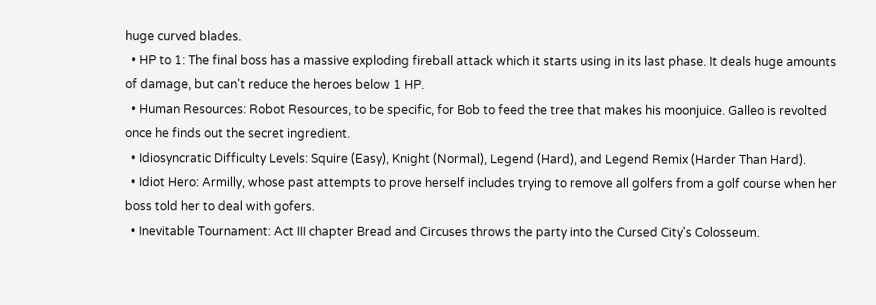huge curved blades.
  • HP to 1: The final boss has a massive exploding fireball attack which it starts using in its last phase. It deals huge amounts of damage, but can't reduce the heroes below 1 HP.
  • Human Resources: Robot Resources, to be specific, for Bob to feed the tree that makes his moonjuice. Galleo is revolted once he finds out the secret ingredient.
  • Idiosyncratic Difficulty Levels: Squire (Easy), Knight (Normal), Legend (Hard), and Legend Remix (Harder Than Hard).
  • Idiot Hero: Armilly, whose past attempts to prove herself includes trying to remove all golfers from a golf course when her boss told her to deal with gofers.
  • Inevitable Tournament: Act III chapter Bread and Circuses throws the party into the Cursed City's Colosseum.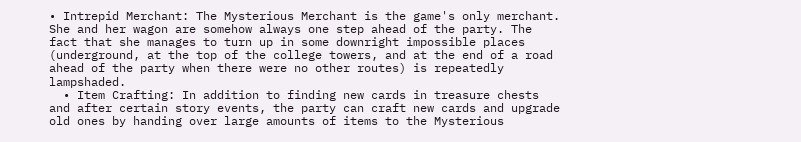• Intrepid Merchant: The Mysterious Merchant is the game's only merchant. She and her wagon are somehow always one step ahead of the party. The fact that she manages to turn up in some downright impossible places (underground, at the top of the college towers, and at the end of a road ahead of the party when there were no other routes) is repeatedly lampshaded.
  • Item Crafting: In addition to finding new cards in treasure chests and after certain story events, the party can craft new cards and upgrade old ones by handing over large amounts of items to the Mysterious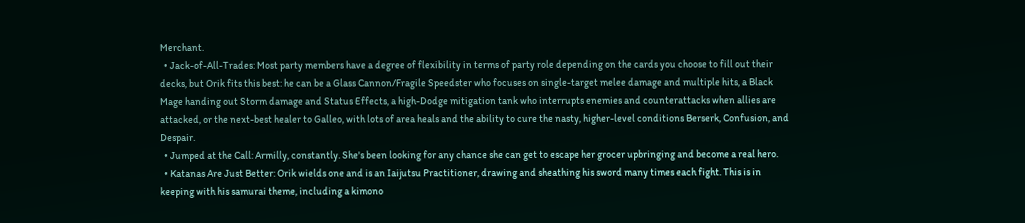Merchant.
  • Jack-of-All-Trades: Most party members have a degree of flexibility in terms of party role depending on the cards you choose to fill out their decks, but Orik fits this best: he can be a Glass Cannon/Fragile Speedster who focuses on single-target melee damage and multiple hits, a Black Mage handing out Storm damage and Status Effects, a high-Dodge mitigation tank who interrupts enemies and counterattacks when allies are attacked, or the next-best healer to Galleo, with lots of area heals and the ability to cure the nasty, higher-level conditions Berserk, Confusion, and Despair.
  • Jumped at the Call: Armilly, constantly. She's been looking for any chance she can get to escape her grocer upbringing and become a real hero.
  • Katanas Are Just Better: Orik wields one and is an Iaijutsu Practitioner, drawing and sheathing his sword many times each fight. This is in keeping with his samurai theme, including a kimono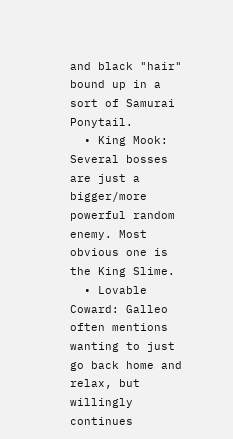and black "hair" bound up in a sort of Samurai Ponytail.
  • King Mook: Several bosses are just a bigger/more powerful random enemy. Most obvious one is the King Slime.
  • Lovable Coward: Galleo often mentions wanting to just go back home and relax, but willingly continues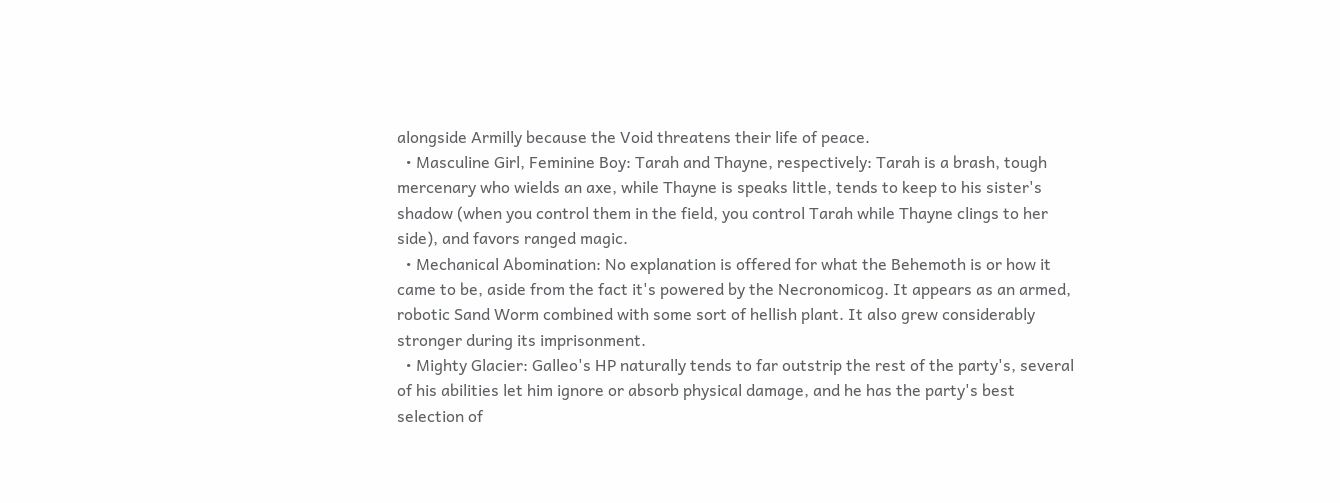alongside Armilly because the Void threatens their life of peace.
  • Masculine Girl, Feminine Boy: Tarah and Thayne, respectively: Tarah is a brash, tough mercenary who wields an axe, while Thayne is speaks little, tends to keep to his sister's shadow (when you control them in the field, you control Tarah while Thayne clings to her side), and favors ranged magic.
  • Mechanical Abomination: No explanation is offered for what the Behemoth is or how it came to be, aside from the fact it's powered by the Necronomicog. It appears as an armed, robotic Sand Worm combined with some sort of hellish plant. It also grew considerably stronger during its imprisonment.
  • Mighty Glacier: Galleo's HP naturally tends to far outstrip the rest of the party's, several of his abilities let him ignore or absorb physical damage, and he has the party's best selection of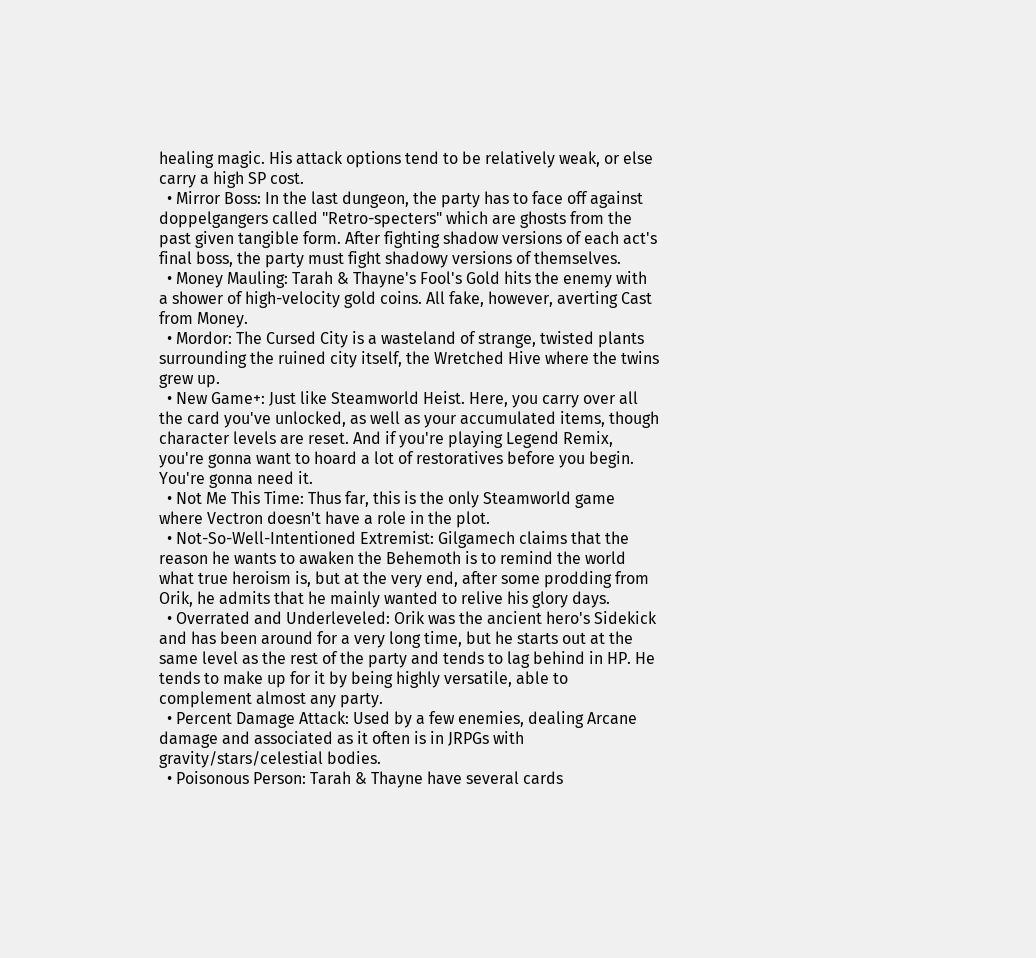healing magic. His attack options tend to be relatively weak, or else carry a high SP cost.
  • Mirror Boss: In the last dungeon, the party has to face off against doppelgangers called "Retro-specters" which are ghosts from the past given tangible form. After fighting shadow versions of each act's final boss, the party must fight shadowy versions of themselves.
  • Money Mauling: Tarah & Thayne's Fool's Gold hits the enemy with a shower of high-velocity gold coins. All fake, however, averting Cast from Money.
  • Mordor: The Cursed City is a wasteland of strange, twisted plants surrounding the ruined city itself, the Wretched Hive where the twins grew up.
  • New Game+: Just like Steamworld Heist. Here, you carry over all the card you've unlocked, as well as your accumulated items, though character levels are reset. And if you're playing Legend Remix, you're gonna want to hoard a lot of restoratives before you begin. You're gonna need it.
  • Not Me This Time: Thus far, this is the only Steamworld game where Vectron doesn't have a role in the plot.
  • Not-So-Well-Intentioned Extremist: Gilgamech claims that the reason he wants to awaken the Behemoth is to remind the world what true heroism is, but at the very end, after some prodding from Orik, he admits that he mainly wanted to relive his glory days.
  • Overrated and Underleveled: Orik was the ancient hero's Sidekick and has been around for a very long time, but he starts out at the same level as the rest of the party and tends to lag behind in HP. He tends to make up for it by being highly versatile, able to complement almost any party.
  • Percent Damage Attack: Used by a few enemies, dealing Arcane damage and associated as it often is in JRPGs with gravity/stars/celestial bodies.
  • Poisonous Person: Tarah & Thayne have several cards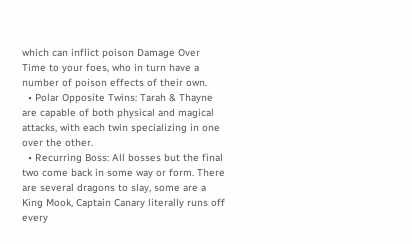which can inflict poison Damage Over Time to your foes, who in turn have a number of poison effects of their own.
  • Polar Opposite Twins: Tarah & Thayne are capable of both physical and magical attacks, with each twin specializing in one over the other.
  • Recurring Boss: All bosses but the final two come back in some way or form. There are several dragons to slay, some are a King Mook, Captain Canary literally runs off every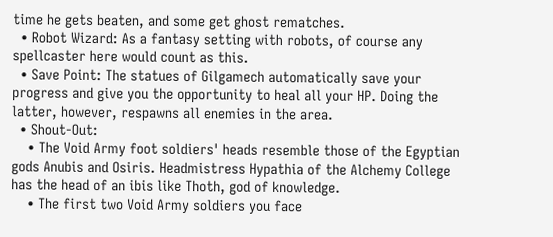time he gets beaten, and some get ghost rematches.
  • Robot Wizard: As a fantasy setting with robots, of course any spellcaster here would count as this.
  • Save Point: The statues of Gilgamech automatically save your progress and give you the opportunity to heal all your HP. Doing the latter, however, respawns all enemies in the area.
  • Shout-Out:
    • The Void Army foot soldiers' heads resemble those of the Egyptian gods Anubis and Osiris. Headmistress Hypathia of the Alchemy College has the head of an ibis like Thoth, god of knowledge.
    • The first two Void Army soldiers you face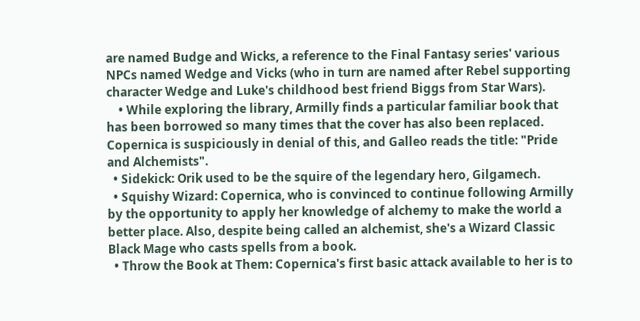are named Budge and Wicks, a reference to the Final Fantasy series' various NPCs named Wedge and Vicks (who in turn are named after Rebel supporting character Wedge and Luke's childhood best friend Biggs from Star Wars).
    • While exploring the library, Armilly finds a particular familiar book that has been borrowed so many times that the cover has also been replaced. Copernica is suspiciously in denial of this, and Galleo reads the title: "Pride and Alchemists".
  • Sidekick: Orik used to be the squire of the legendary hero, Gilgamech.
  • Squishy Wizard: Copernica, who is convinced to continue following Armilly by the opportunity to apply her knowledge of alchemy to make the world a better place. Also, despite being called an alchemist, she's a Wizard Classic Black Mage who casts spells from a book.
  • Throw the Book at Them: Copernica's first basic attack available to her is to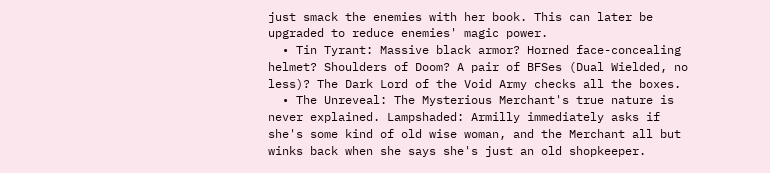just smack the enemies with her book. This can later be upgraded to reduce enemies' magic power.
  • Tin Tyrant: Massive black armor? Horned face-concealing helmet? Shoulders of Doom? A pair of BFSes (Dual Wielded, no less)? The Dark Lord of the Void Army checks all the boxes.
  • The Unreveal: The Mysterious Merchant's true nature is never explained. Lampshaded: Armilly immediately asks if she's some kind of old wise woman, and the Merchant all but winks back when she says she's just an old shopkeeper.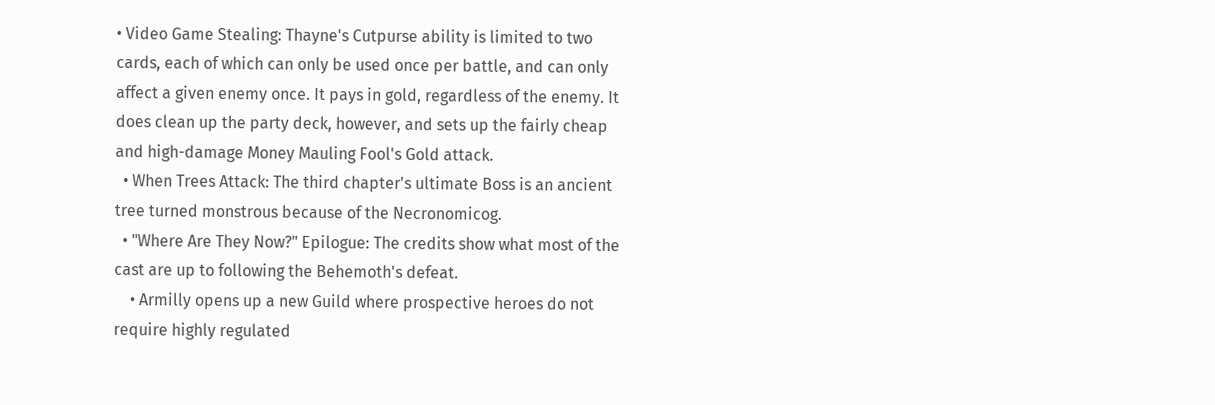• Video Game Stealing: Thayne's Cutpurse ability is limited to two cards, each of which can only be used once per battle, and can only affect a given enemy once. It pays in gold, regardless of the enemy. It does clean up the party deck, however, and sets up the fairly cheap and high-damage Money Mauling Fool's Gold attack.
  • When Trees Attack: The third chapter's ultimate Boss is an ancient tree turned monstrous because of the Necronomicog.
  • "Where Are They Now?" Epilogue: The credits show what most of the cast are up to following the Behemoth's defeat.
    • Armilly opens up a new Guild where prospective heroes do not require highly regulated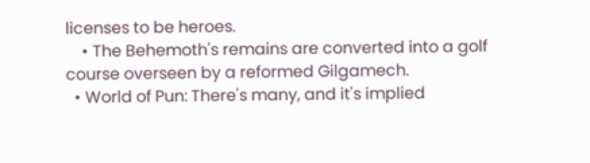licenses to be heroes.
    • The Behemoth's remains are converted into a golf course overseen by a reformed Gilgamech.
  • World of Pun: There's many, and it's implied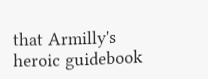that Armilly's heroic guidebook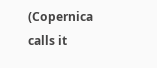(Copernica calls it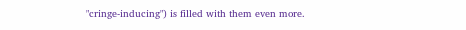"cringe-inducing") is filled with them even more.